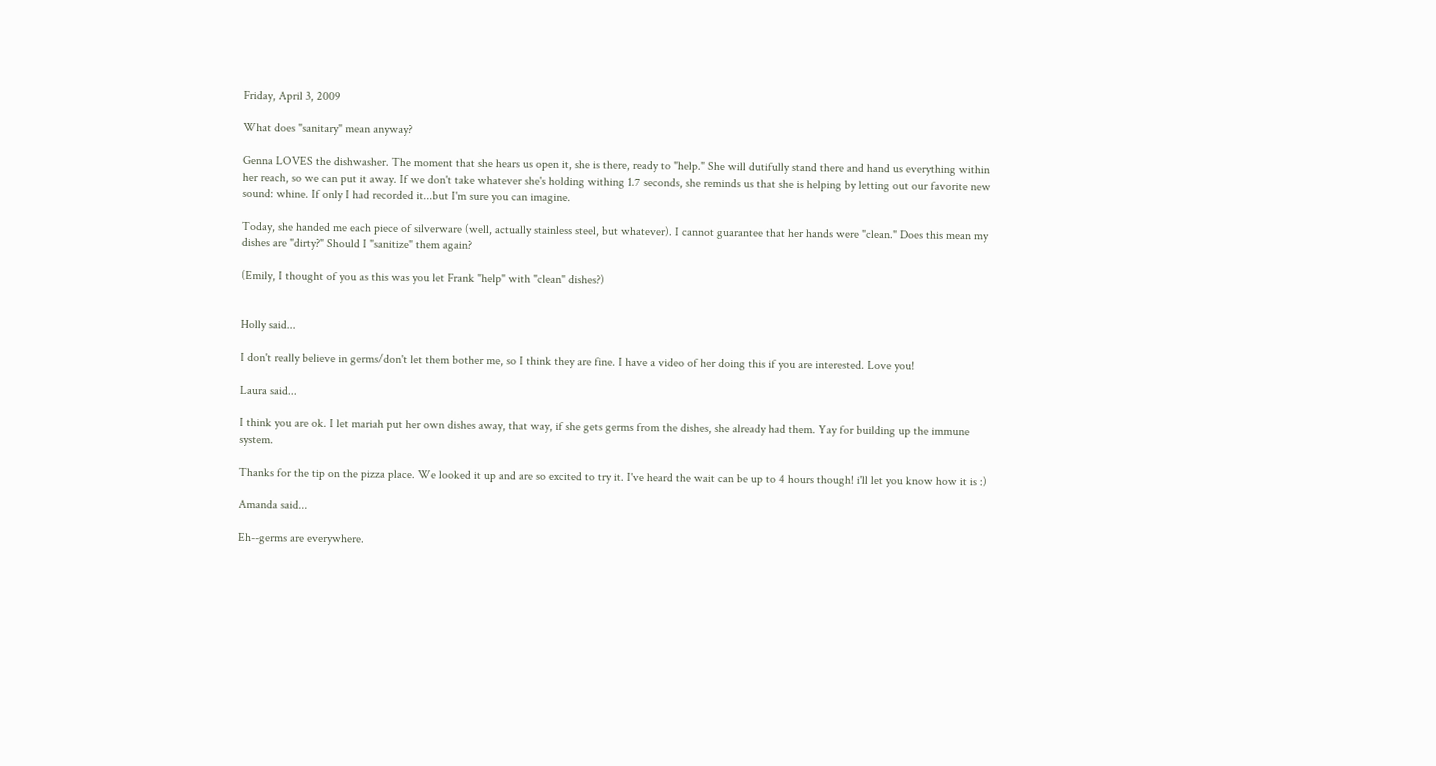Friday, April 3, 2009

What does "sanitary" mean anyway?

Genna LOVES the dishwasher. The moment that she hears us open it, she is there, ready to "help." She will dutifully stand there and hand us everything within her reach, so we can put it away. If we don't take whatever she's holding withing 1.7 seconds, she reminds us that she is helping by letting out our favorite new sound: whine. If only I had recorded it...but I'm sure you can imagine.

Today, she handed me each piece of silverware (well, actually stainless steel, but whatever). I cannot guarantee that her hands were "clean." Does this mean my dishes are "dirty?" Should I "sanitize" them again?

(Emily, I thought of you as this was you let Frank "help" with "clean" dishes?)


Holly said...

I don't really believe in germs/don't let them bother me, so I think they are fine. I have a video of her doing this if you are interested. Love you!

Laura said...

I think you are ok. I let mariah put her own dishes away, that way, if she gets germs from the dishes, she already had them. Yay for building up the immune system.

Thanks for the tip on the pizza place. We looked it up and are so excited to try it. I've heard the wait can be up to 4 hours though! i'll let you know how it is :)

Amanda said...

Eh--germs are everywhere.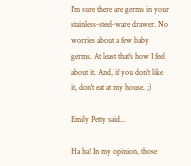I'm sure there are germs in your stainless-steel-ware drawer. No worries about a few baby germs. At least that's how I feel about it. And, if you don't like it, don't eat at my house. ;)

Emily Petty said...

Ha ha! In my opinion, those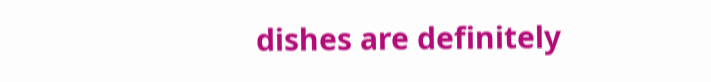dishes are definitely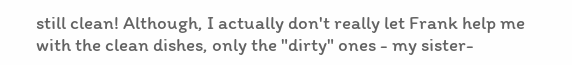still clean! Although, I actually don't really let Frank help me with the clean dishes, only the "dirty" ones - my sister-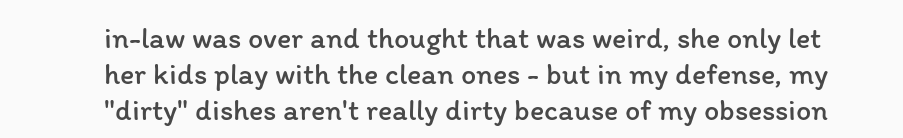in-law was over and thought that was weird, she only let her kids play with the clean ones - but in my defense, my "dirty" dishes aren't really dirty because of my obsession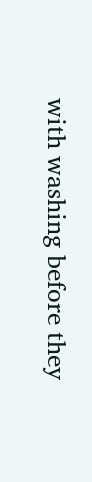with washing before they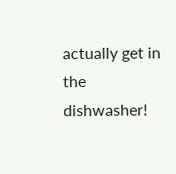actually get in the dishwasher!